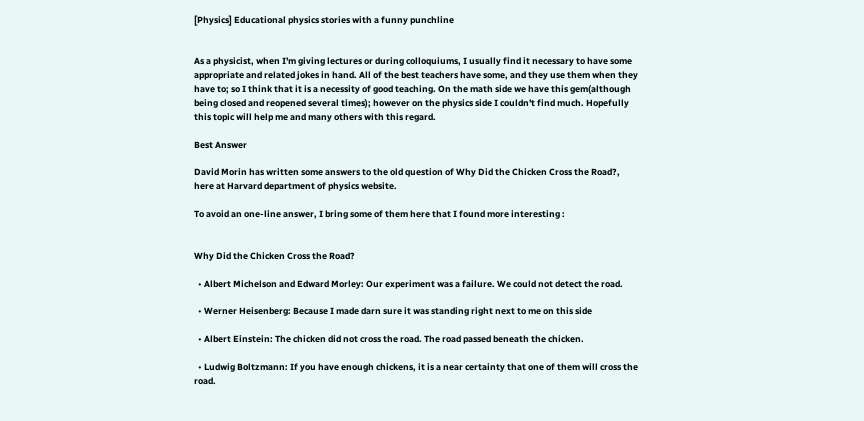[Physics] Educational physics stories with a funny punchline


As a physicist, when I'm giving lectures or during colloquiums, I usually find it necessary to have some appropriate and related jokes in hand. All of the best teachers have some, and they use them when they have to; so I think that it is a necessity of good teaching. On the math side we have this gem(although being closed and reopened several times); however on the physics side I couldn't find much. Hopefully this topic will help me and many others with this regard.

Best Answer

David Morin has written some answers to the old question of Why Did the Chicken Cross the Road?, here at Harvard department of physics website.

To avoid an one-line answer, I bring some of them here that I found more interesting :


Why Did the Chicken Cross the Road?

  • Albert Michelson and Edward Morley: Our experiment was a failure. We could not detect the road.

  • Werner Heisenberg: Because I made darn sure it was standing right next to me on this side

  • Albert Einstein: The chicken did not cross the road. The road passed beneath the chicken.

  • Ludwig Boltzmann: If you have enough chickens, it is a near certainty that one of them will cross the road.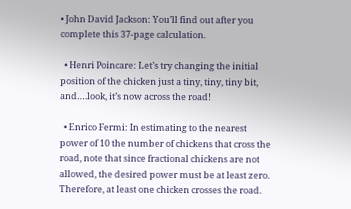• John David Jackson: You’ll find out after you complete this 37-page calculation.

  • Henri Poincare: Let’s try changing the initial position of the chicken just a tiny, tiny, tiny bit, and….look, it’s now across the road!

  • Enrico Fermi: In estimating to the nearest power of 10 the number of chickens that cross the road, note that since fractional chickens are not allowed, the desired power must be at least zero. Therefore, at least one chicken crosses the road.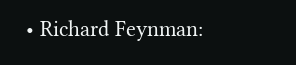• Richard Feynman: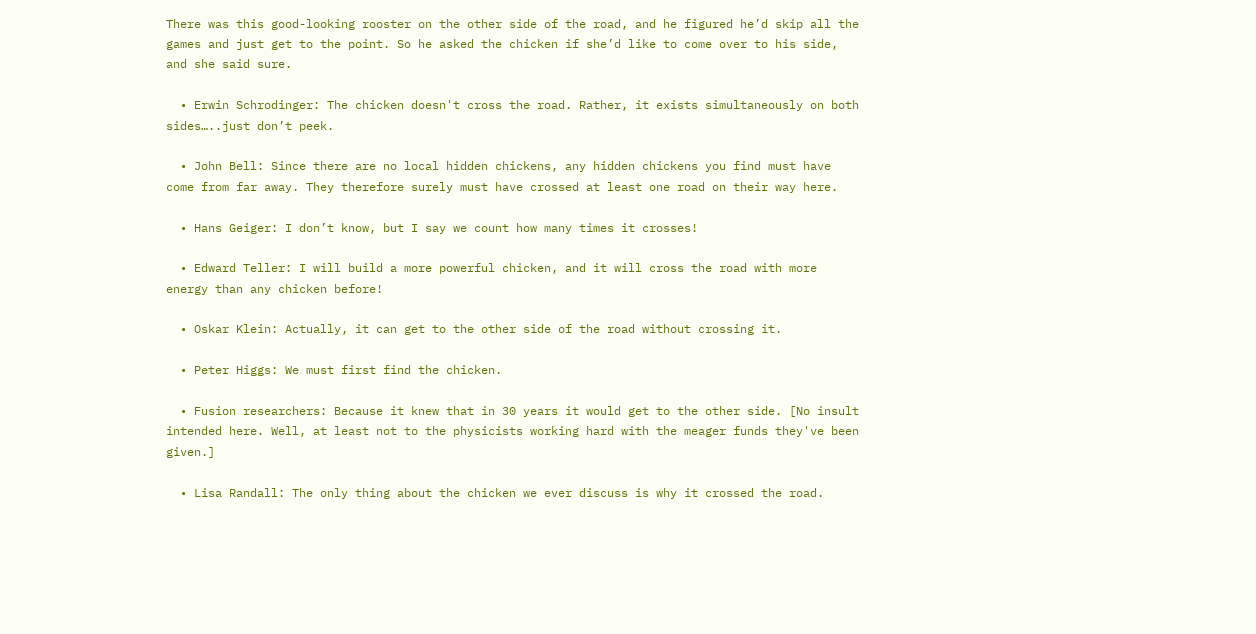There was this good-looking rooster on the other side of the road, and he figured he’d skip all the games and just get to the point. So he asked the chicken if she’d like to come over to his side, and she said sure.

  • Erwin Schrodinger: The chicken doesn't cross the road. Rather, it exists simultaneously on both sides…..just don’t peek.

  • John Bell: Since there are no local hidden chickens, any hidden chickens you find must have come from far away. They therefore surely must have crossed at least one road on their way here.

  • Hans Geiger: I don’t know, but I say we count how many times it crosses!

  • Edward Teller: I will build a more powerful chicken, and it will cross the road with more energy than any chicken before!

  • Oskar Klein: Actually, it can get to the other side of the road without crossing it.

  • Peter Higgs: We must first find the chicken.

  • Fusion researchers: Because it knew that in 30 years it would get to the other side. [No insult intended here. Well, at least not to the physicists working hard with the meager funds they've been given.]

  • Lisa Randall: The only thing about the chicken we ever discuss is why it crossed the road.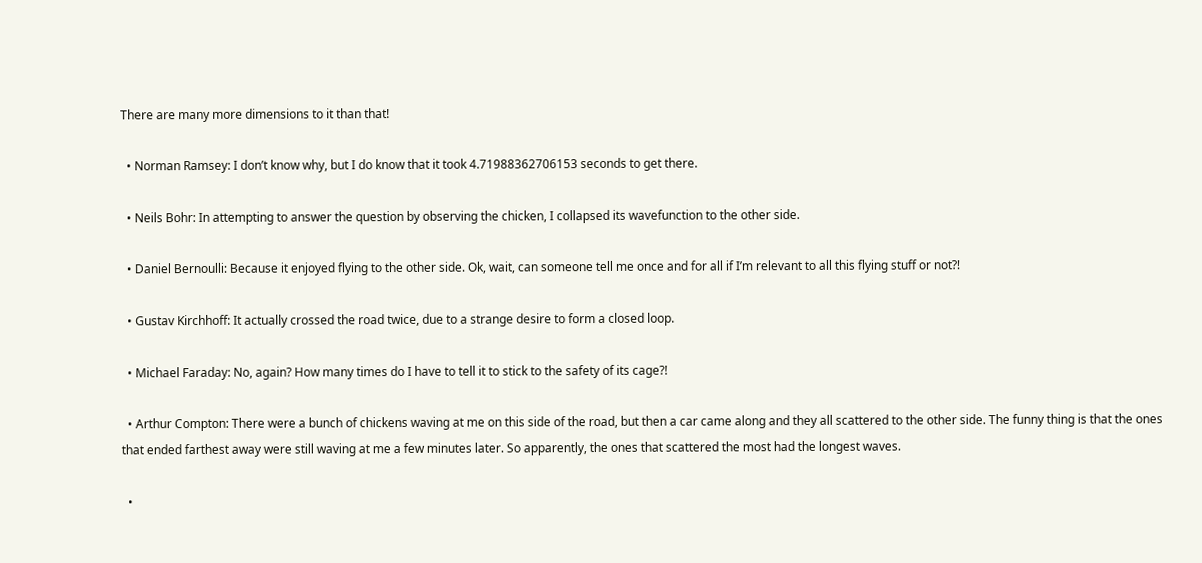There are many more dimensions to it than that!

  • Norman Ramsey: I don’t know why, but I do know that it took 4.71988362706153 seconds to get there.

  • Neils Bohr: In attempting to answer the question by observing the chicken, I collapsed its wavefunction to the other side.

  • Daniel Bernoulli: Because it enjoyed flying to the other side. Ok, wait, can someone tell me once and for all if I’m relevant to all this flying stuff or not?!

  • Gustav Kirchhoff: It actually crossed the road twice, due to a strange desire to form a closed loop.

  • Michael Faraday: No, again? How many times do I have to tell it to stick to the safety of its cage?!

  • Arthur Compton: There were a bunch of chickens waving at me on this side of the road, but then a car came along and they all scattered to the other side. The funny thing is that the ones that ended farthest away were still waving at me a few minutes later. So apparently, the ones that scattered the most had the longest waves.

  •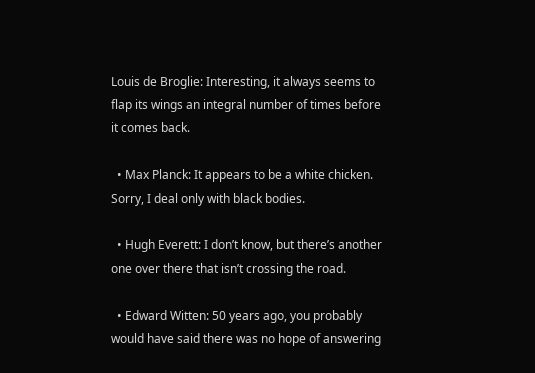Louis de Broglie: Interesting, it always seems to flap its wings an integral number of times before it comes back.

  • Max Planck: It appears to be a white chicken. Sorry, I deal only with black bodies.

  • Hugh Everett: I don’t know, but there’s another one over there that isn’t crossing the road.

  • Edward Witten: 50 years ago, you probably would have said there was no hope of answering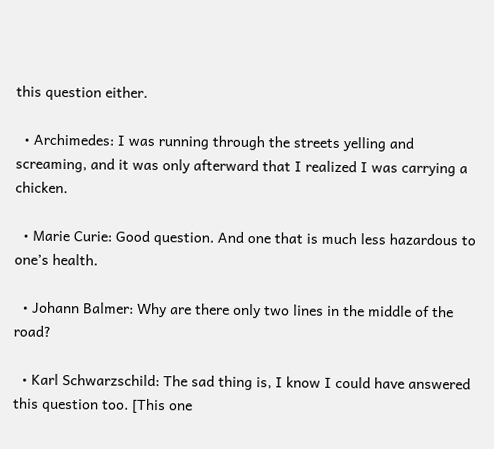this question either.

  • Archimedes: I was running through the streets yelling and screaming, and it was only afterward that I realized I was carrying a chicken.

  • Marie Curie: Good question. And one that is much less hazardous to one’s health.

  • Johann Balmer: Why are there only two lines in the middle of the road?

  • Karl Schwarzschild: The sad thing is, I know I could have answered this question too. [This one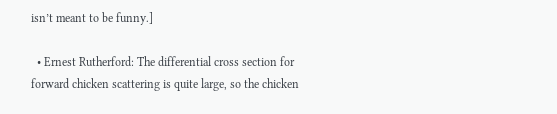isn’t meant to be funny.]

  • Ernest Rutherford: The differential cross section for forward chicken scattering is quite large, so the chicken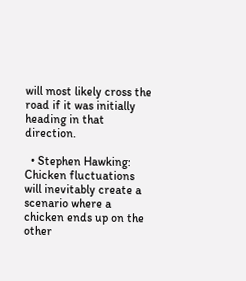will most likely cross the road if it was initially heading in that direction.

  • Stephen Hawking: Chicken fluctuations will inevitably create a scenario where a chicken ends up on the other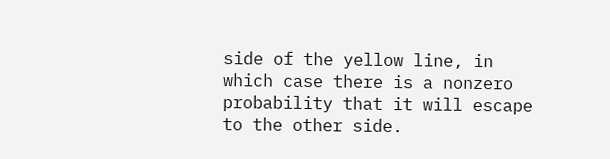side of the yellow line, in which case there is a nonzero probability that it will escape to the other side.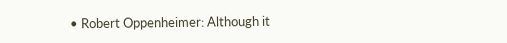• Robert Oppenheimer: Although it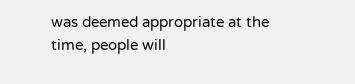was deemed appropriate at the time, people will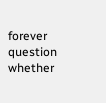forever question whether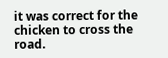it was correct for the chicken to cross the road.